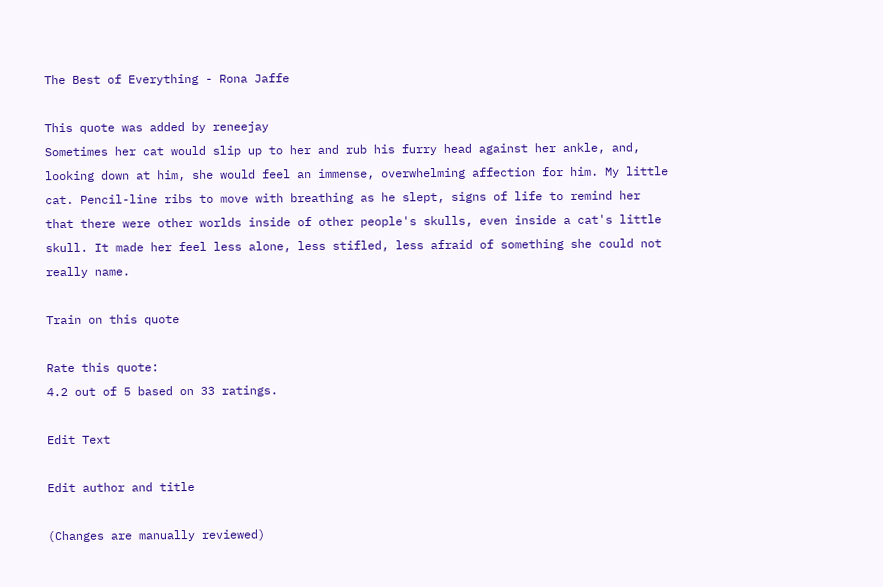The Best of Everything - Rona Jaffe

This quote was added by reneejay
Sometimes her cat would slip up to her and rub his furry head against her ankle, and, looking down at him, she would feel an immense, overwhelming affection for him. My little cat. Pencil-line ribs to move with breathing as he slept, signs of life to remind her that there were other worlds inside of other people's skulls, even inside a cat's little skull. It made her feel less alone, less stifled, less afraid of something she could not really name.

Train on this quote

Rate this quote:
4.2 out of 5 based on 33 ratings.

Edit Text

Edit author and title

(Changes are manually reviewed)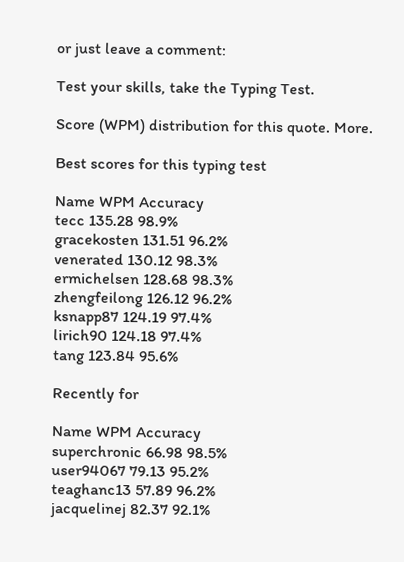or just leave a comment:

Test your skills, take the Typing Test.

Score (WPM) distribution for this quote. More.

Best scores for this typing test

Name WPM Accuracy
tecc 135.28 98.9%
gracekosten 131.51 96.2%
venerated 130.12 98.3%
ermichelsen 128.68 98.3%
zhengfeilong 126.12 96.2%
ksnapp87 124.19 97.4%
lirich90 124.18 97.4%
tang 123.84 95.6%

Recently for

Name WPM Accuracy
superchronic 66.98 98.5%
user94067 79.13 95.2%
teaghanc13 57.89 96.2%
jacquelinej 82.37 92.1%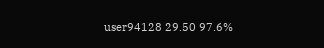user94128 29.50 97.6%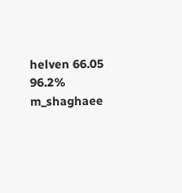helven 66.05 96.2%
m_shaghaee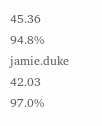45.36 94.8%
jamie.duke 42.03 97.0%